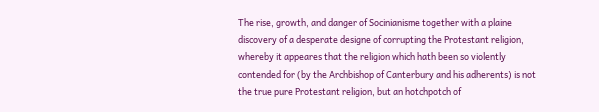The rise, growth, and danger of Socinianisme together with a plaine discovery of a desperate designe of corrupting the Protestant religion, whereby it appeares that the religion which hath been so violently contended for (by the Archbishop of Canterbury and his adherents) is not the true pure Protestant religion, but an hotchpotch of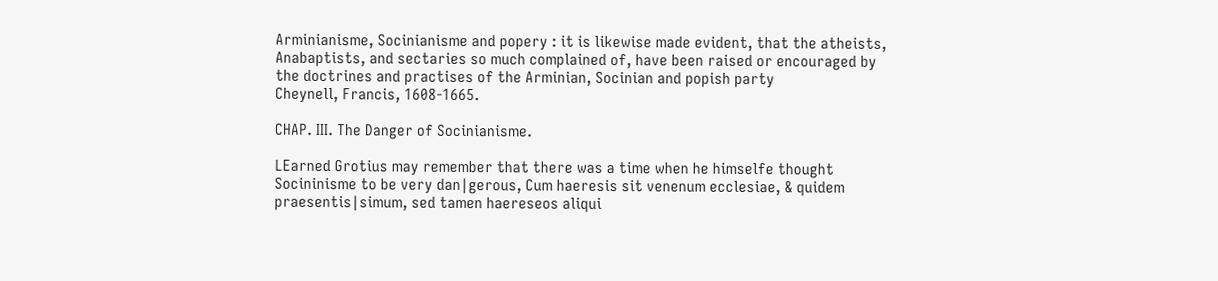Arminianisme, Socinianisme and popery : it is likewise made evident, that the atheists, Anabaptists, and sectaries so much complained of, have been raised or encouraged by the doctrines and practises of the Arminian, Socinian and popish party
Cheynell, Francis, 1608-1665.

CHAP. III. The Danger of Socinianisme.

LEarned Grotius may remember that there was a time when he himselfe thought Socininisme to be very dan∣gerous, Cum haeresis sit venenum ecclesiae, & quidem praesentis∣simum, sed tamen haereseos aliqui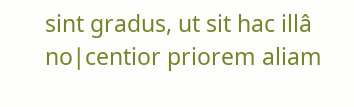sint gradus, ut sit hac illâ no∣centior priorem aliam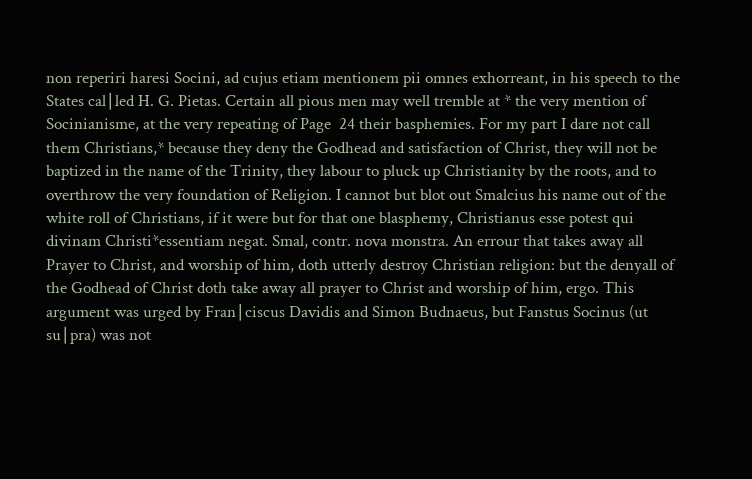non reperiri haresi Socini, ad cujus etiam mentionem pii omnes exhorreant, in his speech to the States cal∣led H. G. Pietas. Certain all pious men may well tremble at * the very mention of Socinianisme, at the very repeating of Page  24 their basphemies. For my part I dare not call them Christians,* because they deny the Godhead and satisfaction of Christ, they will not be baptized in the name of the Trinity, they labour to pluck up Christianity by the roots, and to overthrow the very foundation of Religion. I cannot but blot out Smalcius his name out of the white roll of Christians, if it were but for that one blasphemy, Christianus esse potest qui divinam Christi*essentiam negat. Smal, contr. nova monstra. An errour that takes away all Prayer to Christ, and worship of him, doth utterly destroy Christian religion: but the denyall of the Godhead of Christ doth take away all prayer to Christ and worship of him, ergo. This argument was urged by Fran∣ciscus Davidis and Simon Budnaeus, but Fanstus Socinus (ut su∣pra) was not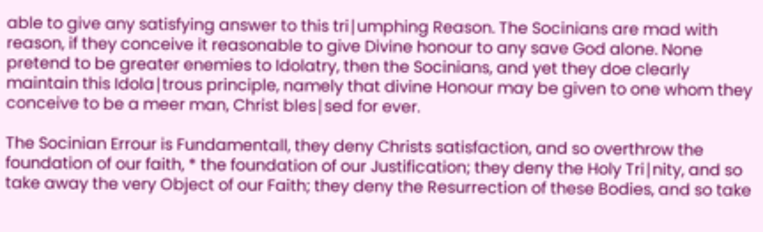able to give any satisfying answer to this tri∣umphing Reason. The Socinians are mad with reason, if they conceive it reasonable to give Divine honour to any save God alone. None pretend to be greater enemies to Idolatry, then the Socinians, and yet they doe clearly maintain this Idola∣trous principle, namely that divine Honour may be given to one whom they conceive to be a meer man, Christ bles∣sed for ever.

The Socinian Errour is Fundamentall, they deny Christs satisfaction, and so overthrow the foundation of our faith, * the foundation of our Justification; they deny the Holy Tri∣nity, and so take away the very Object of our Faith; they deny the Resurrection of these Bodies, and so take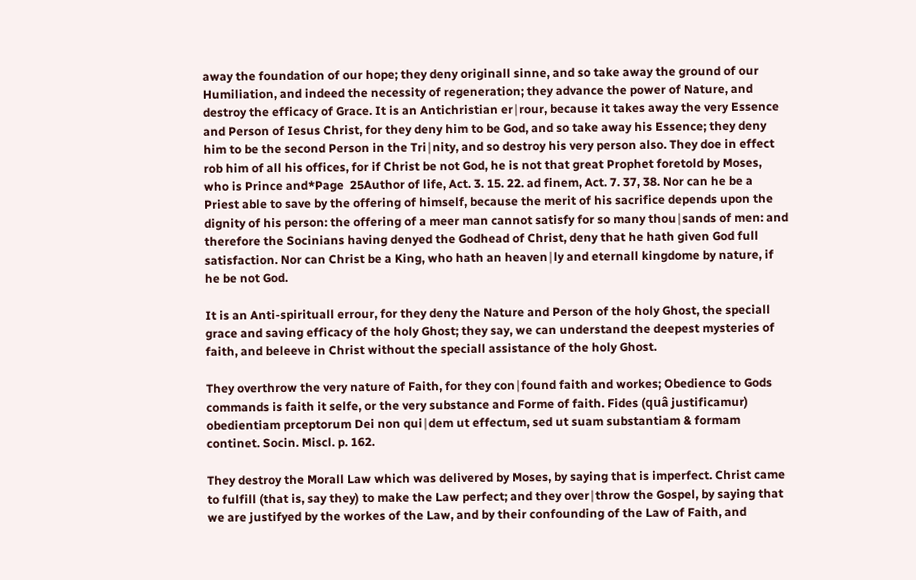away the foundation of our hope; they deny originall sinne, and so take away the ground of our Humiliation, and indeed the necessity of regeneration; they advance the power of Nature, and destroy the efficacy of Grace. It is an Antichristian er∣rour, because it takes away the very Essence and Person of Iesus Christ, for they deny him to be God, and so take away his Essence; they deny him to be the second Person in the Tri∣nity, and so destroy his very person also. They doe in effect rob him of all his offices, for if Christ be not God, he is not that great Prophet foretold by Moses, who is Prince and*Page  25Author of life, Act. 3. 15. 22. ad finem, Act. 7. 37, 38. Nor can he be a Priest able to save by the offering of himself, because the merit of his sacrifice depends upon the dignity of his person: the offering of a meer man cannot satisfy for so many thou∣sands of men: and therefore the Socinians having denyed the Godhead of Christ, deny that he hath given God full satisfaction. Nor can Christ be a King, who hath an heaven∣ly and eternall kingdome by nature, if he be not God.

It is an Anti-spirituall errour, for they deny the Nature and Person of the holy Ghost, the speciall grace and saving efficacy of the holy Ghost; they say, we can understand the deepest mysteries of faith, and beleeve in Christ without the speciall assistance of the holy Ghost.

They overthrow the very nature of Faith, for they con∣found faith and workes; Obedience to Gods commands is faith it selfe, or the very substance and Forme of faith. Fides (quâ justificamur) obedientiam prceptorum Dei non qui∣dem ut effectum, sed ut suam substantiam & formam continet. Socin. Miscl. p. 162.

They destroy the Morall Law which was delivered by Moses, by saying that is imperfect. Christ came to fulfill (that is, say they) to make the Law perfect; and they over∣throw the Gospel, by saying that we are justifyed by the workes of the Law, and by their confounding of the Law of Faith, and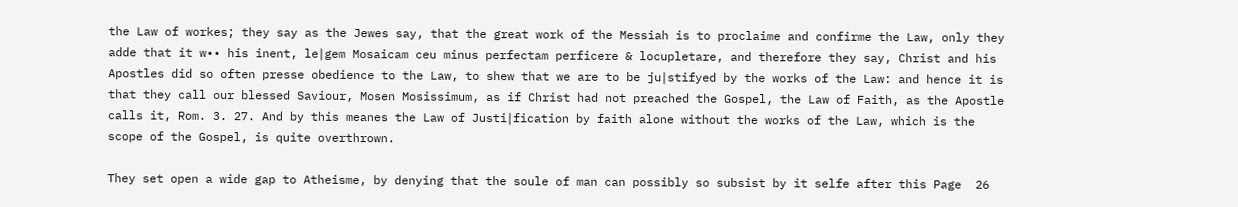the Law of workes; they say as the Jewes say, that the great work of the Messiah is to proclaime and confirme the Law, only they adde that it w•• his inent, le∣gem Mosaicam ceu minus perfectam perficere & locupletare, and therefore they say, Christ and his Apostles did so often presse obedience to the Law, to shew that we are to be ju∣stifyed by the works of the Law: and hence it is that they call our blessed Saviour, Mosen Mosissimum, as if Christ had not preached the Gospel, the Law of Faith, as the Apostle calls it, Rom. 3. 27. And by this meanes the Law of Justi∣fication by faith alone without the works of the Law, which is the scope of the Gospel, is quite overthrown.

They set open a wide gap to Atheisme, by denying that the soule of man can possibly so subsist by it selfe after this Page  26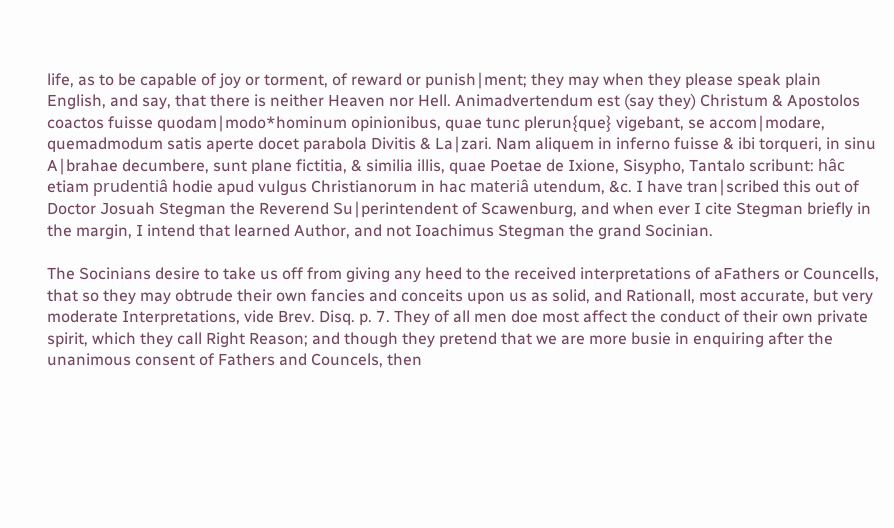life, as to be capable of joy or torment, of reward or punish∣ment; they may when they please speak plain English, and say, that there is neither Heaven nor Hell. Animadvertendum est (say they) Christum & Apostolos coactos fuisse quodam∣modo*hominum opinionibus, quae tunc plerun{que} vigebant, se accom∣modare, quemadmodum satis aperte docet parabola Divitis & La∣zari. Nam aliquem in inferno fuisse & ibi torqueri, in sinu A∣brahae decumbere, sunt plane fictitia, & similia illis, quae Poetae de Ixione, Sisypho, Tantalo scribunt: hâc etiam prudentiâ hodie apud vulgus Christianorum in hac materiâ utendum, &c. I have tran∣scribed this out of Doctor Josuah Stegman the Reverend Su∣perintendent of Scawenburg, and when ever I cite Stegman briefly in the margin, I intend that learned Author, and not Ioachimus Stegman the grand Socinian.

The Socinians desire to take us off from giving any heed to the received interpretations of aFathers or Councells, that so they may obtrude their own fancies and conceits upon us as solid, and Rationall, most accurate, but very moderate Interpretations, vide Brev. Disq. p. 7. They of all men doe most affect the conduct of their own private spirit, which they call Right Reason; and though they pretend that we are more busie in enquiring after the unanimous consent of Fathers and Councels, then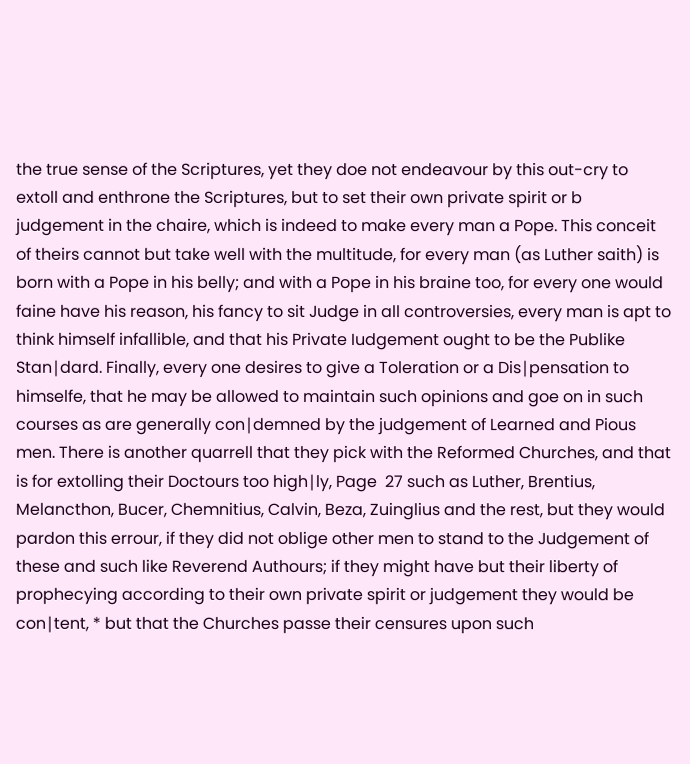the true sense of the Scriptures, yet they doe not endeavour by this out-cry to extoll and enthrone the Scriptures, but to set their own private spirit or b judgement in the chaire, which is indeed to make every man a Pope. This conceit of theirs cannot but take well with the multitude, for every man (as Luther saith) is born with a Pope in his belly; and with a Pope in his braine too, for every one would faine have his reason, his fancy to sit Judge in all controversies, every man is apt to think himself infallible, and that his Private Iudgement ought to be the Publike Stan∣dard. Finally, every one desires to give a Toleration or a Dis∣pensation to himselfe, that he may be allowed to maintain such opinions and goe on in such courses as are generally con∣demned by the judgement of Learned and Pious men. There is another quarrell that they pick with the Reformed Churches, and that is for extolling their Doctours too high∣ly, Page  27 such as Luther, Brentius, Melancthon, Bucer, Chemnitius, Calvin, Beza, Zuinglius and the rest, but they would pardon this errour, if they did not oblige other men to stand to the Judgement of these and such like Reverend Authours; if they might have but their liberty of prophecying according to their own private spirit or judgement they would be con∣tent, * but that the Churches passe their censures upon such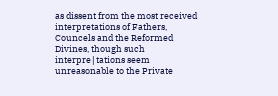as dissent from the most received interpretations of Fathers, Councels and the Reformed Divines, though such interpre∣tations seem unreasonable to the Private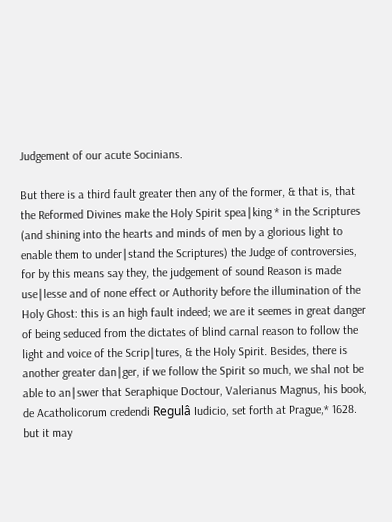Judgement of our acute Socinians.

But there is a third fault greater then any of the former, & that is, that the Reformed Divines make the Holy Spirit spea∣king * in the Scriptures (and shining into the hearts and minds of men by a glorious light to enable them to under∣stand the Scriptures) the Judge of controversies, for by this means say they, the judgement of sound Reason is made use∣lesse and of none effect or Authority before the illumination of the Holy Ghost: this is an high fault indeed; we are it seemes in great danger of being seduced from the dictates of blind carnal reason to follow the light and voice of the Scrip∣tures, & the Holy Spirit. Besides, there is another greater dan∣ger, if we follow the Spirit so much, we shal not be able to an∣swer that Seraphique Doctour, Valerianus Magnus, his book, de Acatholicorum credendi Regulâ Iudicio, set forth at Prague,* 1628. but it may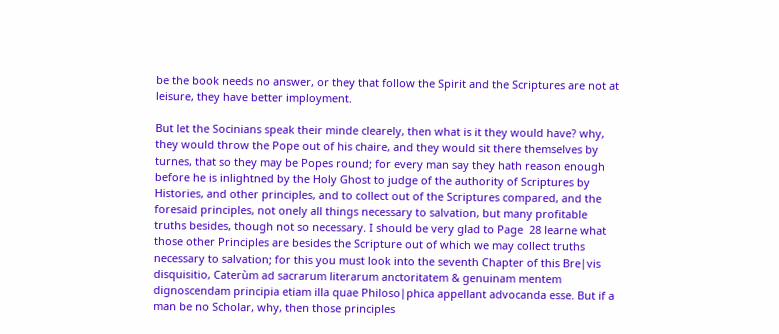be the book needs no answer, or they that follow the Spirit and the Scriptures are not at leisure, they have better imployment.

But let the Socinians speak their minde clearely, then what is it they would have? why, they would throw the Pope out of his chaire, and they would sit there themselves by turnes, that so they may be Popes round; for every man say they hath reason enough before he is inlightned by the Holy Ghost to judge of the authority of Scriptures by Histories, and other principles, and to collect out of the Scriptures compared, and the foresaid principles, not onely all things necessary to salvation, but many profitable truths besides, though not so necessary. I should be very glad to Page  28 learne what those other Principles are besides the Scripture out of which we may collect truths necessary to salvation; for this you must look into the seventh Chapter of this Bre∣vis disquisitio, Caterùm ad sacrarum literarum anctoritatem & genuinam mentem dignoscendam principia etiam illa quae Philoso∣phica appellant advocanda esse. But if a man be no Scholar, why, then those principles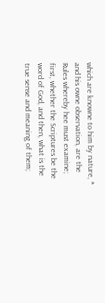which are knowne to him by nature, * and his owne observation, are the Rules whereby hee must examine; first, whether the Scriptures be the word of God, and then, what is the true sense and meaning of them;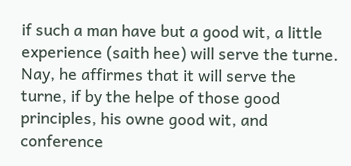if such a man have but a good wit, a little experience (saith hee) will serve the turne. Nay, he affirmes that it will serve the turne, if by the helpe of those good principles, his owne good wit, and conference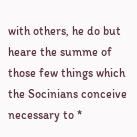with others, he do but heare the summe of those few things which the Socinians conceive necessary to *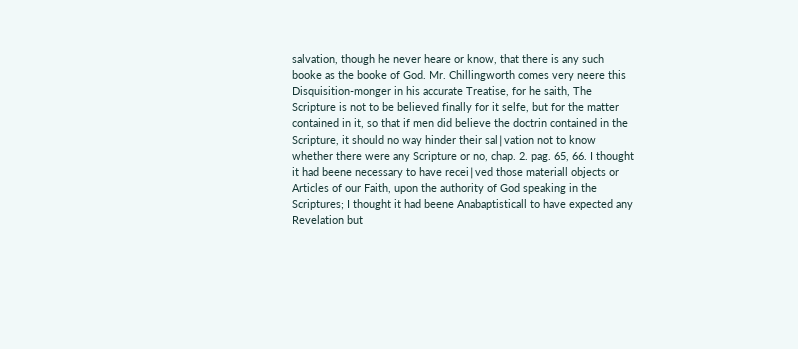salvation, though he never heare or know, that there is any such booke as the booke of God. Mr. Chillingworth comes very neere this Disquisition-monger in his accurate Treatise, for he saith, The Scripture is not to be believed finally for it selfe, but for the matter contained in it, so that if men did believe the doctrin contained in the Scripture, it should no way hinder their sal∣vation not to know whether there were any Scripture or no, chap. 2. pag. 65, 66. I thought it had beene necessary to have recei∣ved those materiall objects or Articles of our Faith, upon the authority of God speaking in the Scriptures; I thought it had beene Anabaptisticall to have expected any Revelation but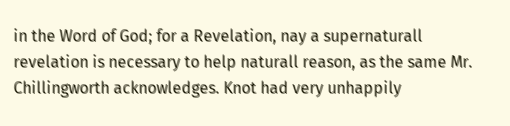in the Word of God; for a Revelation, nay a supernaturall revelation is necessary to help naturall reason, as the same Mr. Chillingworth acknowledges. Knot had very unhappily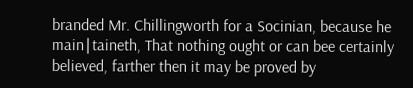branded Mr. Chillingworth for a Socinian, because he main∣taineth, That nothing ought or can bee certainly believed, farther then it may be proved by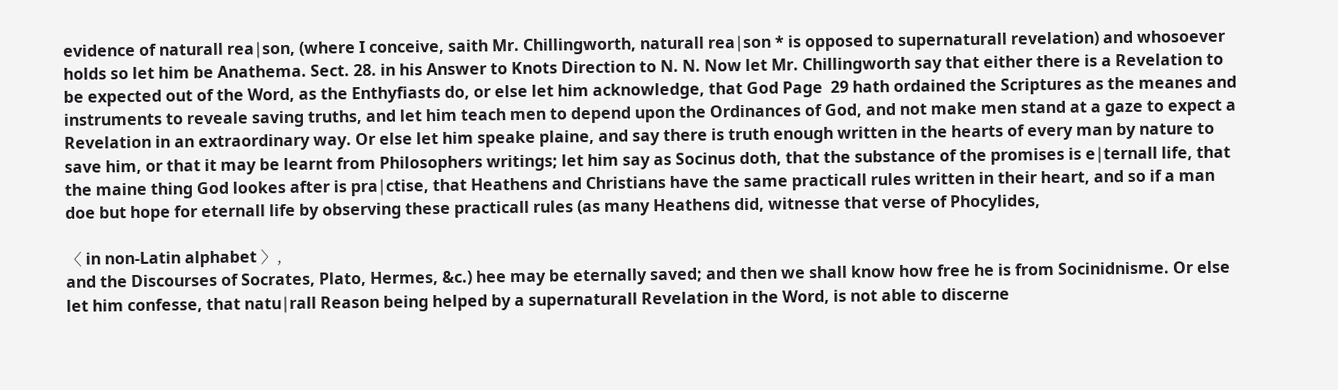evidence of naturall rea∣son, (where I conceive, saith Mr. Chillingworth, naturall rea∣son * is opposed to supernaturall revelation) and whosoever holds so let him be Anathema. Sect. 28. in his Answer to Knots Direction to N. N. Now let Mr. Chillingworth say that either there is a Revelation to be expected out of the Word, as the Enthyfiasts do, or else let him acknowledge, that God Page  29 hath ordained the Scriptures as the meanes and instruments to reveale saving truths, and let him teach men to depend upon the Ordinances of God, and not make men stand at a gaze to expect a Revelation in an extraordinary way. Or else let him speake plaine, and say there is truth enough written in the hearts of every man by nature to save him, or that it may be learnt from Philosophers writings; let him say as Socinus doth, that the substance of the promises is e∣ternall life, that the maine thing God lookes after is pra∣ctise, that Heathens and Christians have the same practicall rules written in their heart, and so if a man doe but hope for eternall life by observing these practicall rules (as many Heathens did, witnesse that verse of Phocylides,

〈 in non-Latin alphabet 〉,
and the Discourses of Socrates, Plato, Hermes, &c.) hee may be eternally saved; and then we shall know how free he is from Socinidnisme. Or else let him confesse, that natu∣rall Reason being helped by a supernaturall Revelation in the Word, is not able to discerne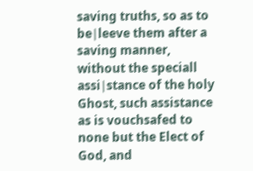saving truths, so as to be∣leeve them after a saving manner, without the speciall assi∣stance of the holy Ghost, such assistance as is vouchsafed to none but the Elect of God, and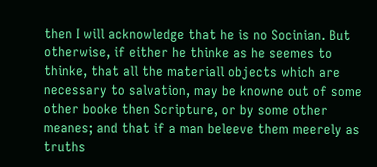then I will acknowledge that he is no Socinian. But otherwise, if either he thinke as he seemes to thinke, that all the materiall objects which are necessary to salvation, may be knowne out of some other booke then Scripture, or by some other meanes; and that if a man beleeve them meerely as truths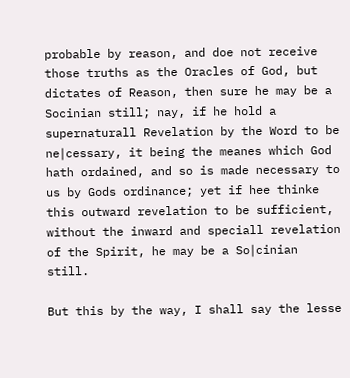probable by reason, and doe not receive those truths as the Oracles of God, but dictates of Reason, then sure he may be a Socinian still; nay, if he hold a supernaturall Revelation by the Word to be ne∣cessary, it being the meanes which God hath ordained, and so is made necessary to us by Gods ordinance; yet if hee thinke this outward revelation to be sufficient, without the inward and speciall revelation of the Spirit, he may be a So∣cinian still.

But this by the way, I shall say the lesse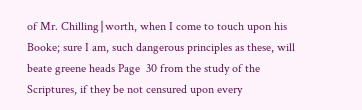of Mr. Chilling∣worth, when I come to touch upon his Booke; sure I am, such dangerous principles as these, will beate greene heads Page  30 from the study of the Scriptures, if they be not censured upon every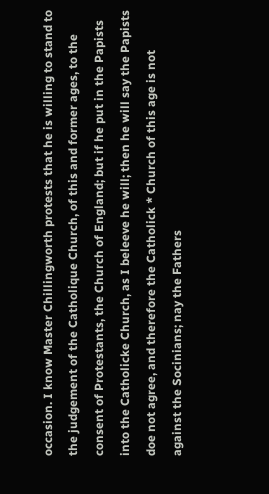occasion. I know Master Chillingworth protests that he is willing to stand to the judgement of the Catholique Church, of this and former ages, to the consent of Protestants, the Church of England; but if he put in the Papists into the Catholicke Church, as I beleeve he will; then he will say the Papists doe not agree, and therefore the Catholick * Church of this age is not against the Socinians; nay the Fathers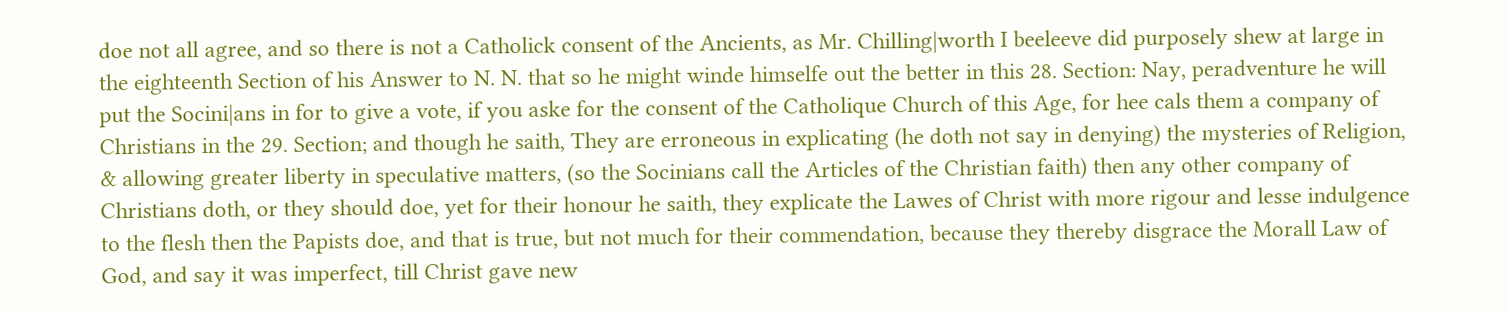doe not all agree, and so there is not a Catholick consent of the Ancients, as Mr. Chilling∣worth I beeleeve did purposely shew at large in the eighteenth Section of his Answer to N. N. that so he might winde himselfe out the better in this 28. Section: Nay, peradventure he will put the Socini∣ans in for to give a vote, if you aske for the consent of the Catholique Church of this Age, for hee cals them a company of Christians in the 29. Section; and though he saith, They are erroneous in explicating (he doth not say in denying) the mysteries of Religion, & allowing greater liberty in speculative matters, (so the Socinians call the Articles of the Christian faith) then any other company of Christians doth, or they should doe, yet for their honour he saith, they explicate the Lawes of Christ with more rigour and lesse indulgence to the flesh then the Papists doe, and that is true, but not much for their commendation, because they thereby disgrace the Morall Law of God, and say it was imperfect, till Christ gave new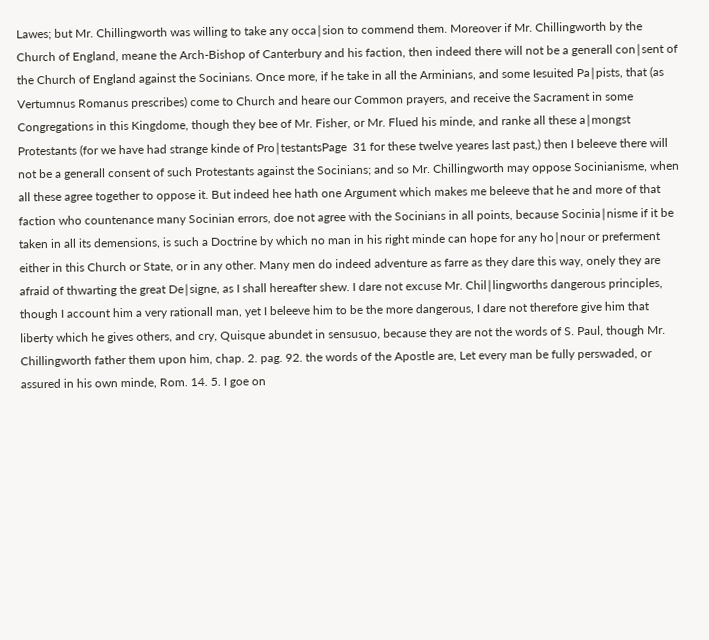Lawes; but Mr. Chillingworth was willing to take any occa∣sion to commend them. Moreover if Mr. Chillingworth by the Church of England, meane the Arch-Bishop of Canterbury and his faction, then indeed there will not be a generall con∣sent of the Church of England against the Socinians. Once more, if he take in all the Arminians, and some Iesuited Pa∣pists, that (as Vertumnus Romanus prescribes) come to Church and heare our Common prayers, and receive the Sacrament in some Congregations in this Kingdome, though they bee of Mr. Fisher, or Mr. Flued his minde, and ranke all these a∣mongst Protestants (for we have had strange kinde of Pro∣testantsPage  31 for these twelve yeares last past,) then I beleeve there will not be a generall consent of such Protestants against the Socinians; and so Mr. Chillingworth may oppose Socinianisme, when all these agree together to oppose it. But indeed hee hath one Argument which makes me beleeve that he and more of that faction who countenance many Socinian errors, doe not agree with the Socinians in all points, because Socinia∣nisme if it be taken in all its demensions, is such a Doctrine by which no man in his right minde can hope for any ho∣nour or preferment either in this Church or State, or in any other. Many men do indeed adventure as farre as they dare this way, onely they are afraid of thwarting the great De∣signe, as I shall hereafter shew. I dare not excuse Mr. Chil∣lingworths dangerous principles, though I account him a very rationall man, yet I beleeve him to be the more dangerous, I dare not therefore give him that liberty which he gives others, and cry, Quisque abundet in sensusuo, because they are not the words of S. Paul, though Mr. Chillingworth father them upon him, chap. 2. pag. 92. the words of the Apostle are, Let every man be fully perswaded, or assured in his own minde, Rom. 14. 5. I goe on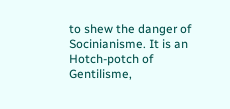to shew the danger of Socinianisme. It is an Hotch-potch of Gentilisme,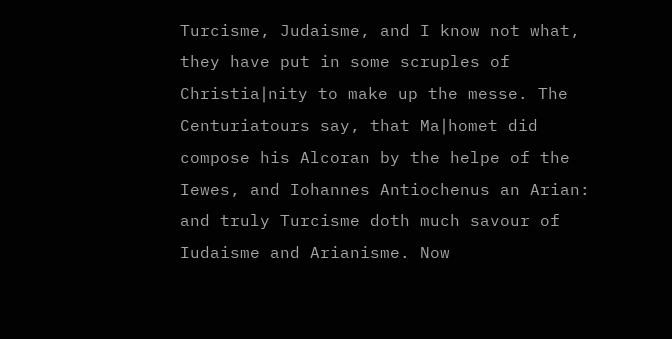Turcisme, Judaisme, and I know not what, they have put in some scruples of Christia∣nity to make up the messe. The Centuriatours say, that Ma∣homet did compose his Alcoran by the helpe of the Iewes, and Iohannes Antiochenus an Arian: and truly Turcisme doth much savour of Iudaisme and Arianisme. Now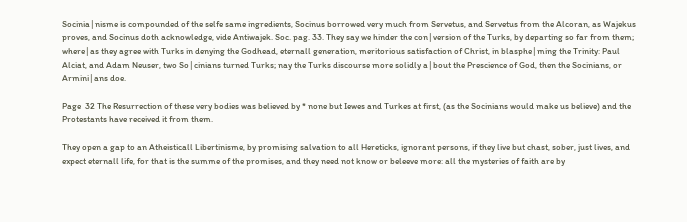Socinia∣nisme is compounded of the selfe same ingredients, Socinus borrowed very much from Servetus, and Servetus from the Alcoran, as Wajekus proves, and Socinus doth acknowledge, vide Antiwajek. Soc. pag. 33. They say we hinder the con∣version of the Turks, by departing so far from them; where∣as they agree with Turks in denying the Godhead, eternall generation, meritorious satisfaction of Christ, in blasphe∣ming the Trinity: Paul Alciat, and Adam Neuser, two So∣cinians turned Turks; nay the Turks discourse more solidly a∣bout the Prescience of God, then the Socinians, or Armini∣ans doe.

Page  32 The Resurrection of these very bodies was believed by * none but Iewes and Turkes at first, (as the Socinians would make us believe) and the Protestants have received it from them.

They open a gap to an Atheisticall Libertinisme, by promising salvation to all Hereticks, ignorant persons, if they live but chast, sober, just lives, and expect eternall life, for that is the summe of the promises, and they need not know or beleeve more: all the mysteries of faith are by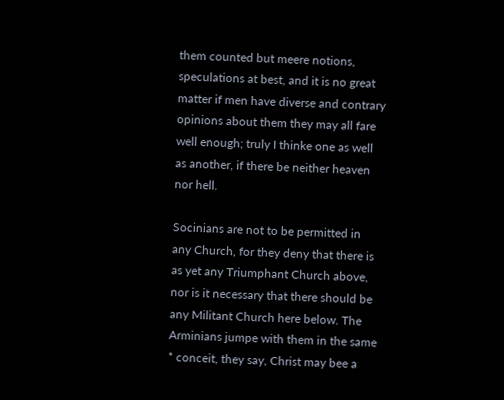them counted but meere notions, speculations at best, and it is no great matter if men have diverse and contrary opinions about them they may all fare well enough; truly I thinke one as well as another, if there be neither heaven nor hell.

Socinians are not to be permitted in any Church, for they deny that there is as yet any Triumphant Church above, nor is it necessary that there should be any Militant Church here below. The Arminians jumpe with them in the same * conceit, they say, Christ may bee a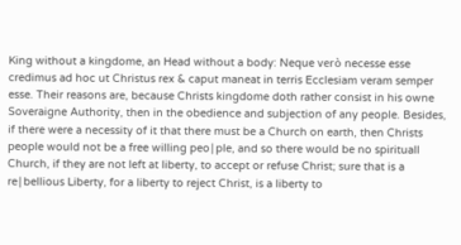King without a kingdome, an Head without a body: Neque verò necesse esse credimus ad hoc ut Christus rex & caput maneat in terris Ecclesiam veram semper esse. Their reasons are, because Christs kingdome doth rather consist in his owne Soveraigne Authority, then in the obedience and subjection of any people. Besides, if there were a necessity of it that there must be a Church on earth, then Christs people would not be a free willing peo∣ple, and so there would be no spirituall Church, if they are not left at liberty, to accept or refuse Christ; sure that is a re∣bellious Liberty, for a liberty to reject Christ, is a liberty to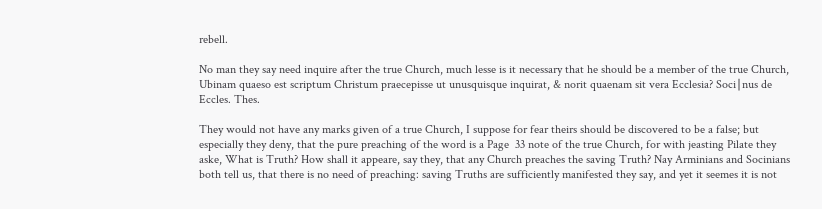rebell.

No man they say need inquire after the true Church, much lesse is it necessary that he should be a member of the true Church, Ubinam quaeso est scriptum Christum praecepisse ut unusquisque inquirat, & norit quaenam sit vera Ecclesia? Soci∣nus de Eccles. Thes.

They would not have any marks given of a true Church, I suppose for fear theirs should be discovered to be a false; but especially they deny, that the pure preaching of the word is a Page  33 note of the true Church, for with jeasting Pilate they aske, What is Truth? How shall it appeare, say they, that any Church preaches the saving Truth? Nay Arminians and Socinians both tell us, that there is no need of preaching: saving Truths are sufficiently manifested they say, and yet it seemes it is not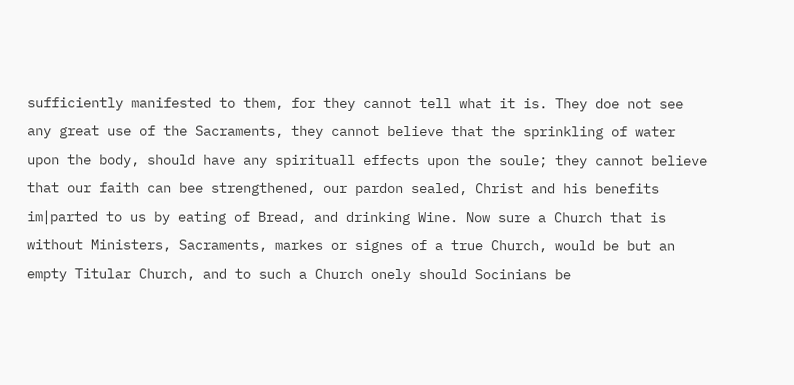sufficiently manifested to them, for they cannot tell what it is. They doe not see any great use of the Sacraments, they cannot believe that the sprinkling of water upon the body, should have any spirituall effects upon the soule; they cannot believe that our faith can bee strengthened, our pardon sealed, Christ and his benefits im∣parted to us by eating of Bread, and drinking Wine. Now sure a Church that is without Ministers, Sacraments, markes or signes of a true Church, would be but an empty Titular Church, and to such a Church onely should Socinians be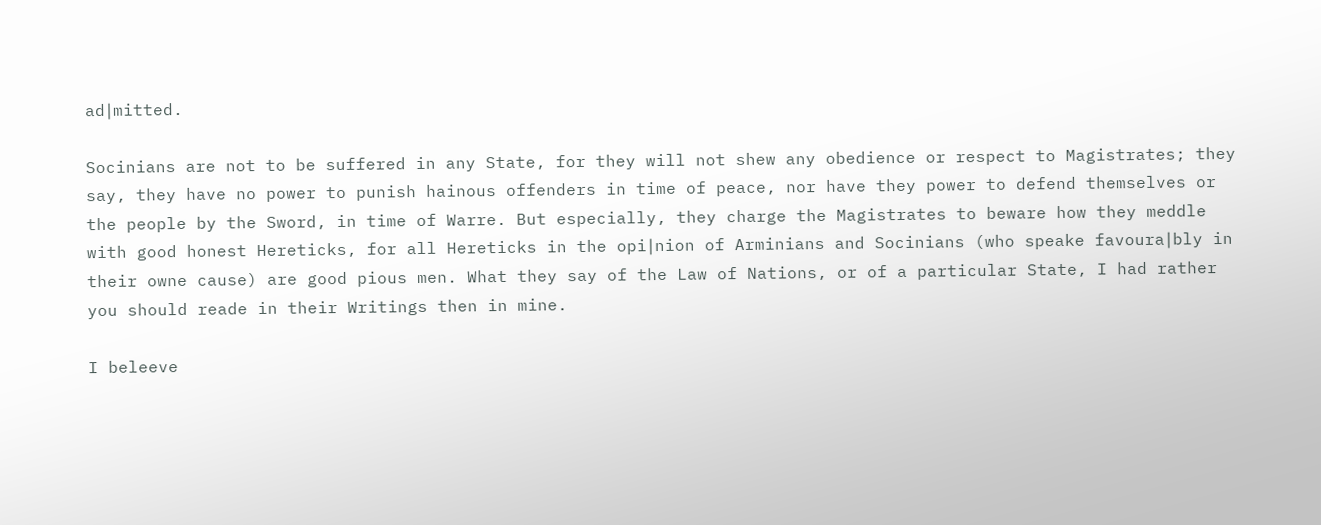ad∣mitted.

Socinians are not to be suffered in any State, for they will not shew any obedience or respect to Magistrates; they say, they have no power to punish hainous offenders in time of peace, nor have they power to defend themselves or the people by the Sword, in time of Warre. But especially, they charge the Magistrates to beware how they meddle with good honest Hereticks, for all Hereticks in the opi∣nion of Arminians and Socinians (who speake favoura∣bly in their owne cause) are good pious men. What they say of the Law of Nations, or of a particular State, I had rather you should reade in their Writings then in mine.

I beleeve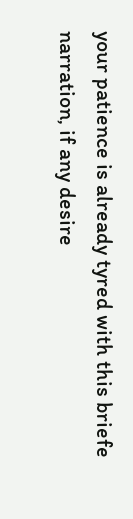your patience is already tyred with this briefe narration, if any desire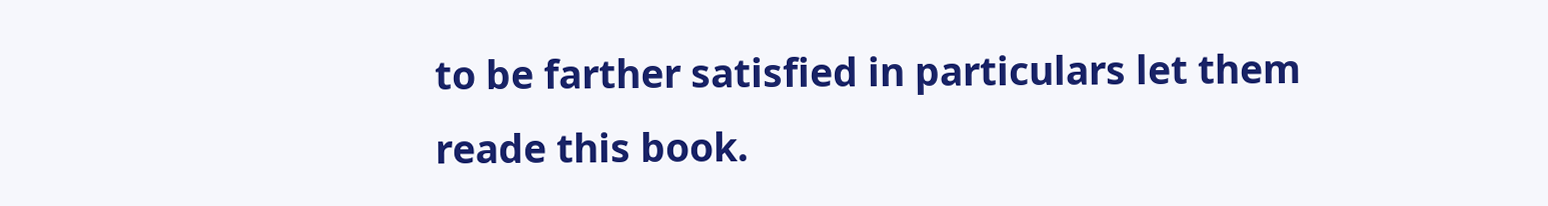to be farther satisfied in particulars let them reade this book.